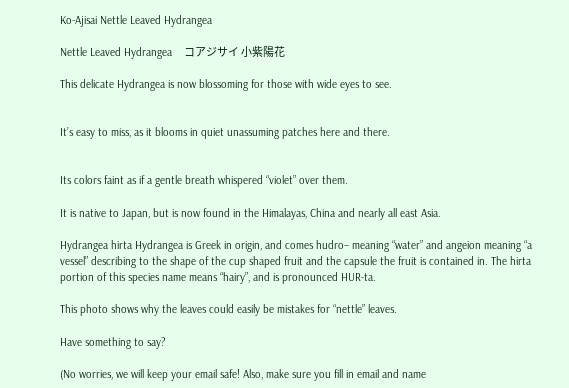Ko-Ajisai Nettle Leaved Hydrangea

Nettle Leaved Hydrangea    コアジサイ 小紫陽花

This delicate Hydrangea is now blossoming for those with wide eyes to see.


It’s easy to miss, as it blooms in quiet unassuming patches here and there.


Its colors faint as if a gentle breath whispered “violet” over them.

It is native to Japan, but is now found in the Himalayas, China and nearly all east Asia.

Hydrangea hirta Hydrangea is Greek in origin, and comes hudro– meaning “water” and angeion meaning “a vessel” describing to the shape of the cup shaped fruit and the capsule the fruit is contained in. The hirta portion of this species name means “hairy”, and is pronounced HUR-ta.

This photo shows why the leaves could easily be mistakes for “nettle” leaves.

Have something to say?

(No worries, we will keep your email safe! Also, make sure you fill in email and name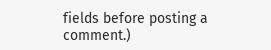fields before posting a comment.)